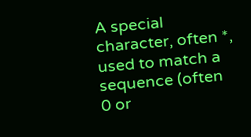A special character, often *, used to match a sequence (often 0 or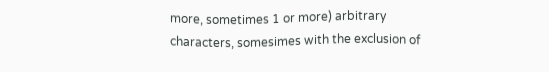more, sometimes 1 or more) arbitrary characters, somesimes with the exclusion of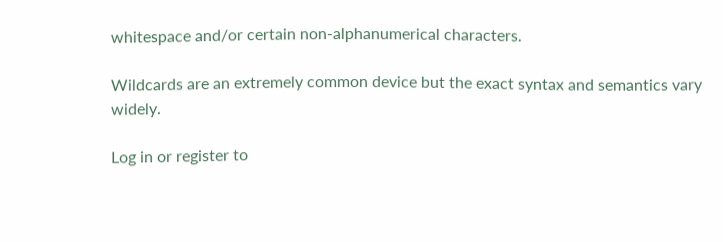whitespace and/or certain non-alphanumerical characters.

Wildcards are an extremely common device but the exact syntax and semantics vary widely.

Log in or register to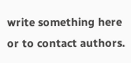write something here or to contact authors.